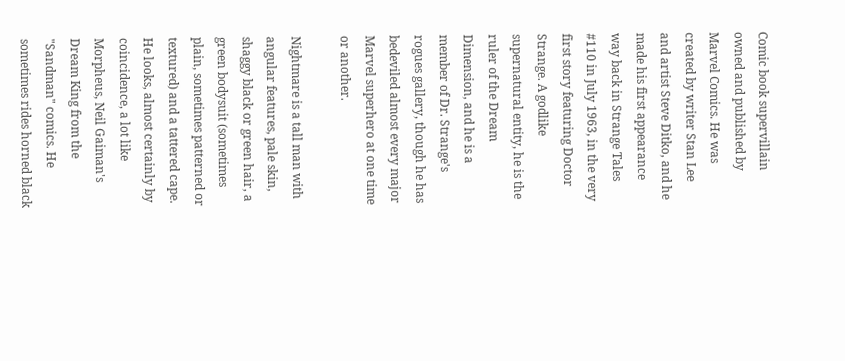Comic book supervillain owned and published by Marvel Comics. He was created by writer Stan Lee and artist Steve Ditko, and he made his first appearance way back in Strange Tales #110 in July 1963, in the very first story featuring Doctor Strange. A godlike supernatural entity, he is the ruler of the Dream Dimension, and he is a member of Dr. Strange's rogues gallery, though he has bedeviled almost every major Marvel superhero at one time or another.

Nightmare is a tall man with angular features, pale skin, shaggy black or green hair, a green bodysuit (sometimes plain, sometimes patterned or textured) and a tattered cape. He looks, almost certainly by coincidence, a lot like Morpheus, Neil Gaiman's Dream King from the "Sandman" comics. He sometimes rides horned black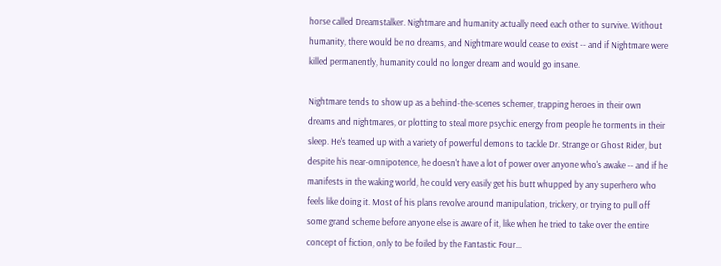horse called Dreamstalker. Nightmare and humanity actually need each other to survive. Without humanity, there would be no dreams, and Nightmare would cease to exist -- and if Nightmare were killed permanently, humanity could no longer dream and would go insane.

Nightmare tends to show up as a behind-the-scenes schemer, trapping heroes in their own dreams and nightmares, or plotting to steal more psychic energy from people he torments in their sleep. He's teamed up with a variety of powerful demons to tackle Dr. Strange or Ghost Rider, but despite his near-omnipotence, he doesn't have a lot of power over anyone who's awake -- and if he manifests in the waking world, he could very easily get his butt whupped by any superhero who feels like doing it. Most of his plans revolve around manipulation, trickery, or trying to pull off some grand scheme before anyone else is aware of it, like when he tried to take over the entire concept of fiction, only to be foiled by the Fantastic Four...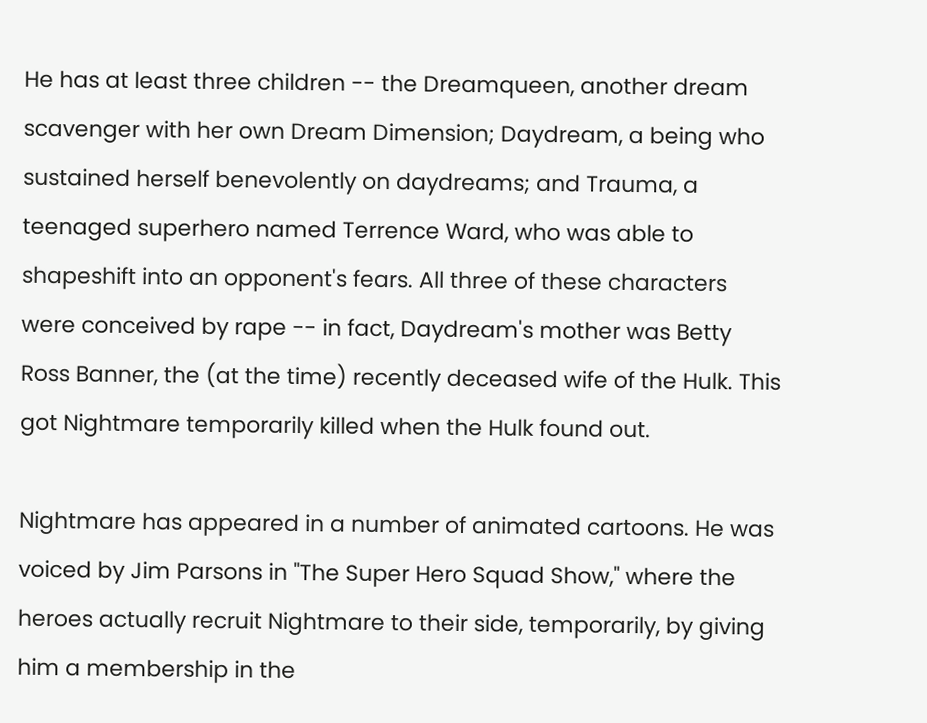He has at least three children -- the Dreamqueen, another dream scavenger with her own Dream Dimension; Daydream, a being who sustained herself benevolently on daydreams; and Trauma, a teenaged superhero named Terrence Ward, who was able to shapeshift into an opponent's fears. All three of these characters were conceived by rape -- in fact, Daydream's mother was Betty Ross Banner, the (at the time) recently deceased wife of the Hulk. This got Nightmare temporarily killed when the Hulk found out.

Nightmare has appeared in a number of animated cartoons. He was voiced by Jim Parsons in "The Super Hero Squad Show," where the heroes actually recruit Nightmare to their side, temporarily, by giving him a membership in the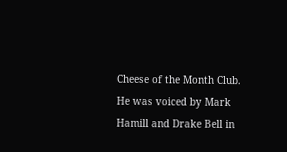Cheese of the Month Club. He was voiced by Mark Hamill and Drake Bell in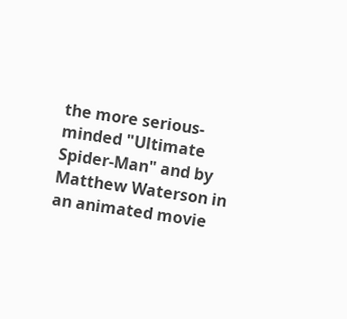the more serious-minded "Ultimate Spider-Man" and by Matthew Waterson in an animated movie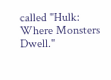called "Hulk: Where Monsters Dwell."